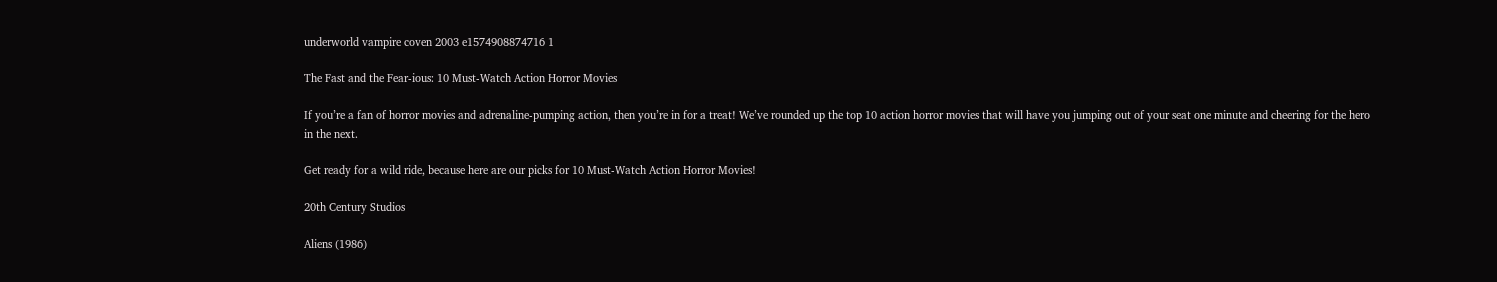underworld vampire coven 2003 e1574908874716 1

The Fast and the Fear-ious: 10 Must-Watch Action Horror Movies

If you’re a fan of horror movies and adrenaline-pumping action, then you’re in for a treat! We’ve rounded up the top 10 action horror movies that will have you jumping out of your seat one minute and cheering for the hero in the next.

Get ready for a wild ride, because here are our picks for 10 Must-Watch Action Horror Movies!

20th Century Studios

Aliens (1986)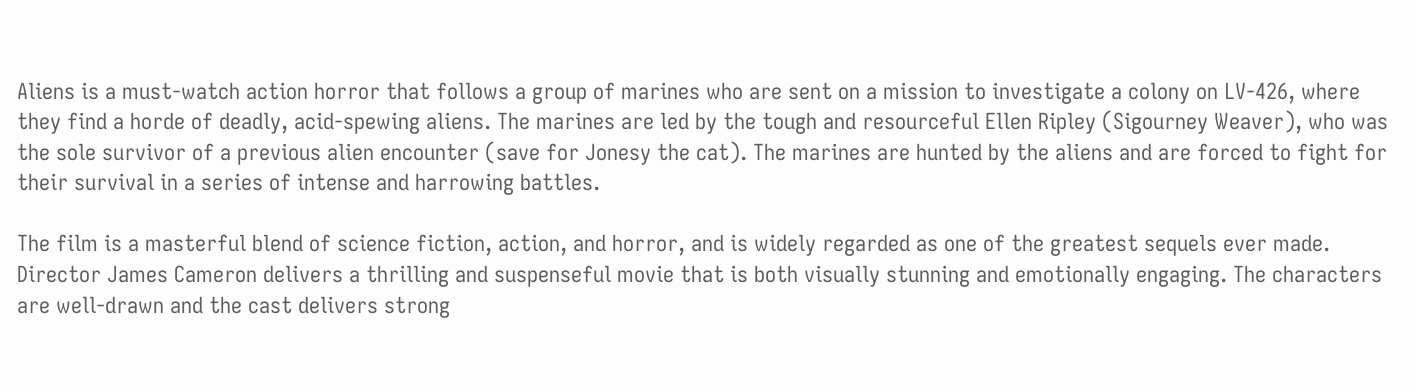Aliens is a must-watch action horror that follows a group of marines who are sent on a mission to investigate a colony on LV-426, where they find a horde of deadly, acid-spewing aliens. The marines are led by the tough and resourceful Ellen Ripley (Sigourney Weaver), who was the sole survivor of a previous alien encounter (save for Jonesy the cat). The marines are hunted by the aliens and are forced to fight for their survival in a series of intense and harrowing battles.

The film is a masterful blend of science fiction, action, and horror, and is widely regarded as one of the greatest sequels ever made. Director James Cameron delivers a thrilling and suspenseful movie that is both visually stunning and emotionally engaging. The characters are well-drawn and the cast delivers strong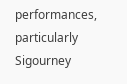performances, particularly Sigourney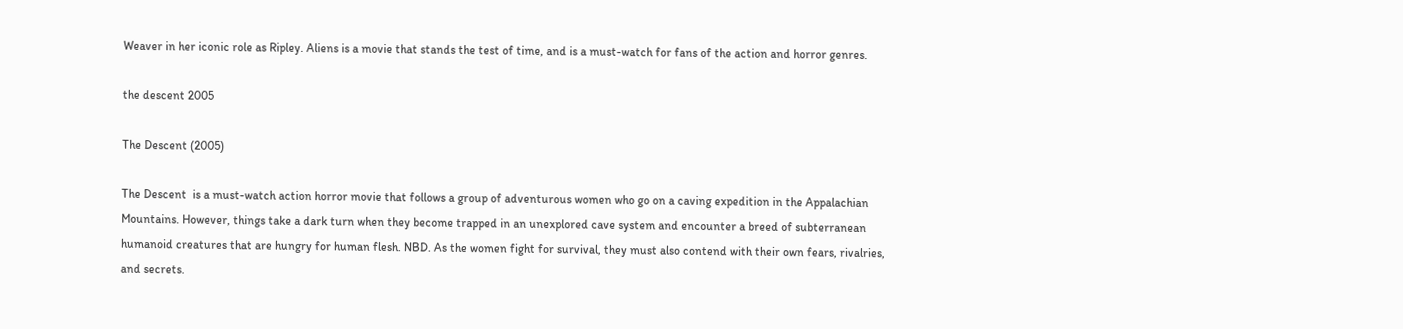Weaver in her iconic role as Ripley. Aliens is a movie that stands the test of time, and is a must-watch for fans of the action and horror genres.

the descent 2005

The Descent (2005)

The Descent  is a must-watch action horror movie that follows a group of adventurous women who go on a caving expedition in the Appalachian Mountains. However, things take a dark turn when they become trapped in an unexplored cave system and encounter a breed of subterranean humanoid creatures that are hungry for human flesh. NBD. As the women fight for survival, they must also contend with their own fears, rivalries, and secrets.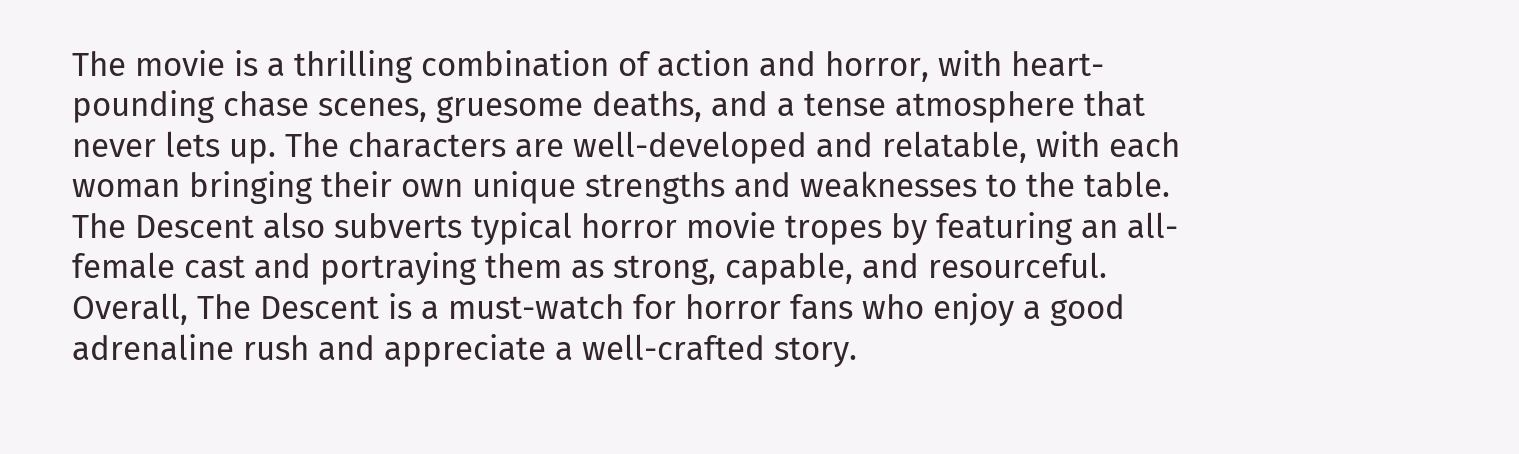The movie is a thrilling combination of action and horror, with heart-pounding chase scenes, gruesome deaths, and a tense atmosphere that never lets up. The characters are well-developed and relatable, with each woman bringing their own unique strengths and weaknesses to the table. The Descent also subverts typical horror movie tropes by featuring an all-female cast and portraying them as strong, capable, and resourceful. Overall, The Descent is a must-watch for horror fans who enjoy a good adrenaline rush and appreciate a well-crafted story.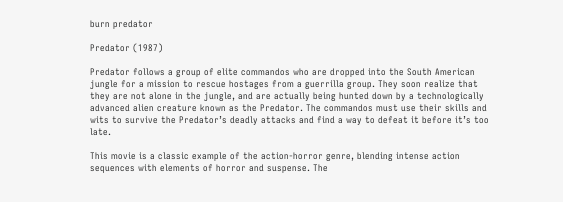burn predator

Predator (1987)

Predator follows a group of elite commandos who are dropped into the South American jungle for a mission to rescue hostages from a guerrilla group. They soon realize that they are not alone in the jungle, and are actually being hunted down by a technologically advanced alien creature known as the Predator. The commandos must use their skills and wits to survive the Predator’s deadly attacks and find a way to defeat it before it’s too late.

This movie is a classic example of the action-horror genre, blending intense action sequences with elements of horror and suspense. The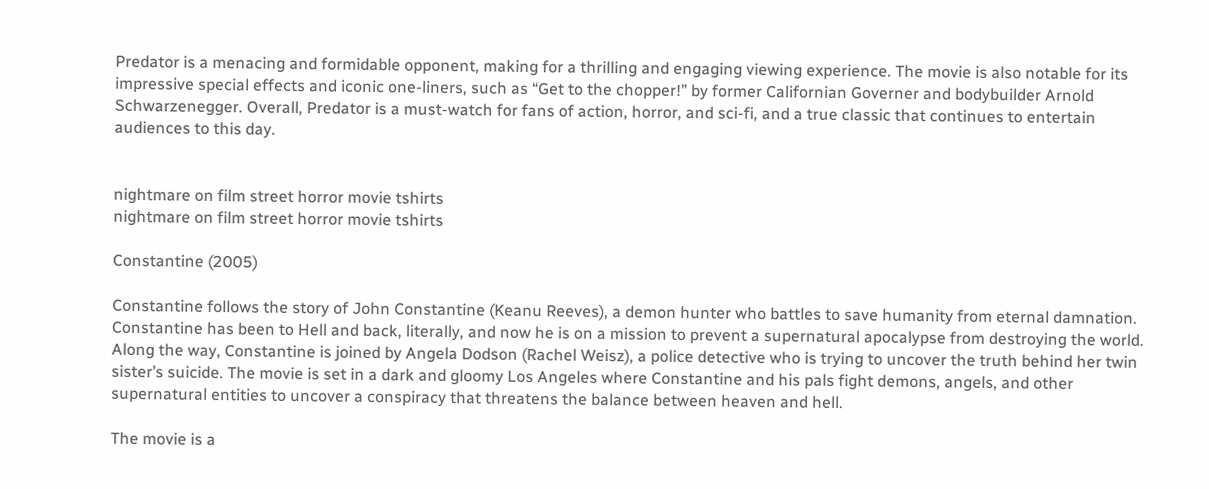Predator is a menacing and formidable opponent, making for a thrilling and engaging viewing experience. The movie is also notable for its impressive special effects and iconic one-liners, such as “Get to the chopper!” by former Californian Governer and bodybuilder Arnold Schwarzenegger. Overall, Predator is a must-watch for fans of action, horror, and sci-fi, and a true classic that continues to entertain audiences to this day.


nightmare on film street horror movie tshirts
nightmare on film street horror movie tshirts

Constantine (2005)

Constantine follows the story of John Constantine (Keanu Reeves), a demon hunter who battles to save humanity from eternal damnation. Constantine has been to Hell and back, literally, and now he is on a mission to prevent a supernatural apocalypse from destroying the world. Along the way, Constantine is joined by Angela Dodson (Rachel Weisz), a police detective who is trying to uncover the truth behind her twin sister’s suicide. The movie is set in a dark and gloomy Los Angeles where Constantine and his pals fight demons, angels, and other supernatural entities to uncover a conspiracy that threatens the balance between heaven and hell.

The movie is a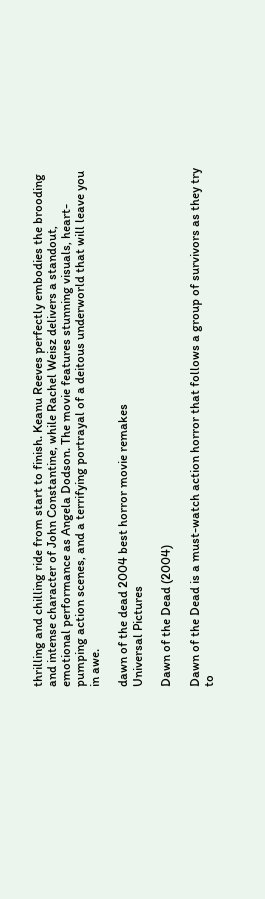thrilling and chilling ride from start to finish. Keanu Reeves perfectly embodies the brooding and intense character of John Constantine, while Rachel Weisz delivers a standout, emotional performance as Angela Dodson. The movie features stunning visuals, heart-pumping action scenes, and a terrifying portrayal of a deitous underworld that will leave you in awe.

dawn of the dead 2004 best horror movie remakes
Universal Pictures

Dawn of the Dead (2004)

Dawn of the Dead is a must-watch action horror that follows a group of survivors as they try to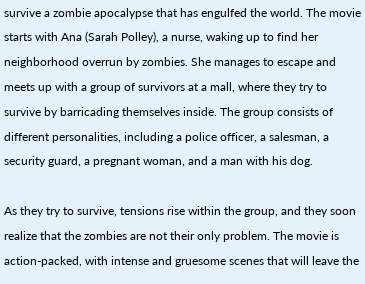survive a zombie apocalypse that has engulfed the world. The movie starts with Ana (Sarah Polley), a nurse, waking up to find her neighborhood overrun by zombies. She manages to escape and meets up with a group of survivors at a mall, where they try to survive by barricading themselves inside. The group consists of different personalities, including a police officer, a salesman, a security guard, a pregnant woman, and a man with his dog.

As they try to survive, tensions rise within the group, and they soon realize that the zombies are not their only problem. The movie is action-packed, with intense and gruesome scenes that will leave the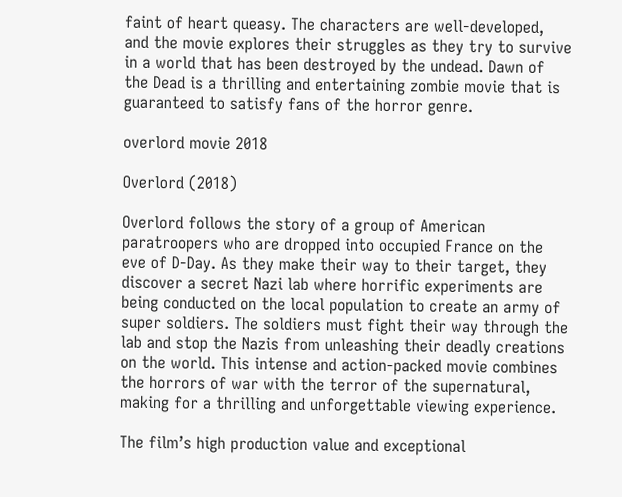faint of heart queasy. The characters are well-developed, and the movie explores their struggles as they try to survive in a world that has been destroyed by the undead. Dawn of the Dead is a thrilling and entertaining zombie movie that is guaranteed to satisfy fans of the horror genre.

overlord movie 2018

Overlord (2018)

Overlord follows the story of a group of American paratroopers who are dropped into occupied France on the eve of D-Day. As they make their way to their target, they discover a secret Nazi lab where horrific experiments are being conducted on the local population to create an army of super soldiers. The soldiers must fight their way through the lab and stop the Nazis from unleashing their deadly creations on the world. This intense and action-packed movie combines the horrors of war with the terror of the supernatural, making for a thrilling and unforgettable viewing experience.

The film’s high production value and exceptional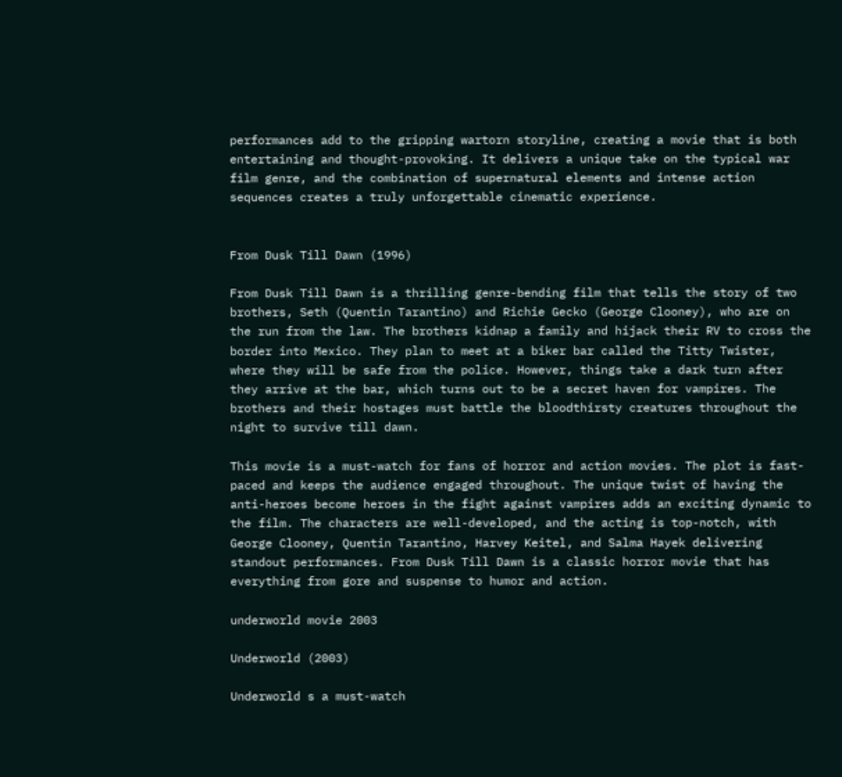performances add to the gripping wartorn storyline, creating a movie that is both entertaining and thought-provoking. It delivers a unique take on the typical war film genre, and the combination of supernatural elements and intense action sequences creates a truly unforgettable cinematic experience.


From Dusk Till Dawn (1996)

From Dusk Till Dawn is a thrilling genre-bending film that tells the story of two brothers, Seth (Quentin Tarantino) and Richie Gecko (George Clooney), who are on the run from the law. The brothers kidnap a family and hijack their RV to cross the border into Mexico. They plan to meet at a biker bar called the Titty Twister, where they will be safe from the police. However, things take a dark turn after they arrive at the bar, which turns out to be a secret haven for vampires. The brothers and their hostages must battle the bloodthirsty creatures throughout the night to survive till dawn.

This movie is a must-watch for fans of horror and action movies. The plot is fast-paced and keeps the audience engaged throughout. The unique twist of having the anti-heroes become heroes in the fight against vampires adds an exciting dynamic to the film. The characters are well-developed, and the acting is top-notch, with George Clooney, Quentin Tarantino, Harvey Keitel, and Salma Hayek delivering standout performances. From Dusk Till Dawn is a classic horror movie that has everything from gore and suspense to humor and action.

underworld movie 2003

Underworld (2003)

Underworld s a must-watch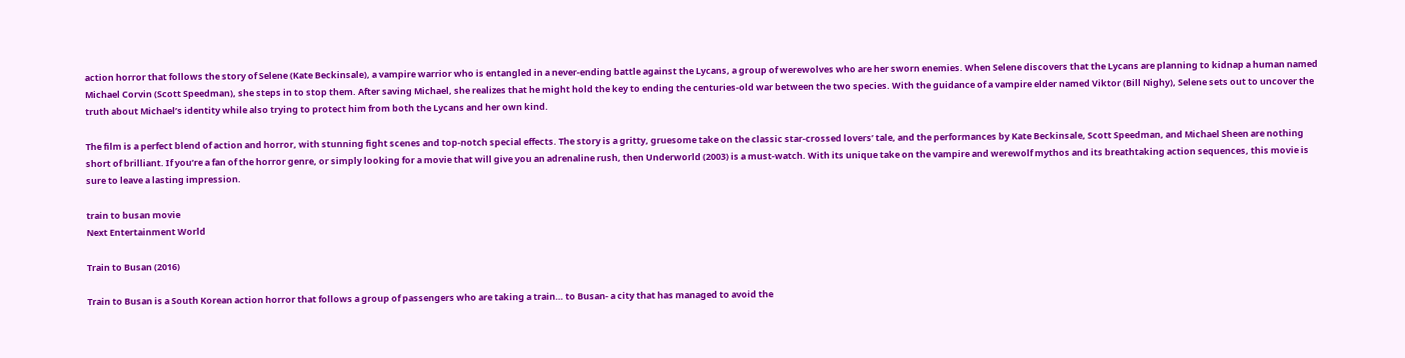action horror that follows the story of Selene (Kate Beckinsale), a vampire warrior who is entangled in a never-ending battle against the Lycans, a group of werewolves who are her sworn enemies. When Selene discovers that the Lycans are planning to kidnap a human named Michael Corvin (Scott Speedman), she steps in to stop them. After saving Michael, she realizes that he might hold the key to ending the centuries-old war between the two species. With the guidance of a vampire elder named Viktor (Bill Nighy), Selene sets out to uncover the truth about Michael’s identity while also trying to protect him from both the Lycans and her own kind.

The film is a perfect blend of action and horror, with stunning fight scenes and top-notch special effects. The story is a gritty, gruesome take on the classic star-crossed lovers’ tale, and the performances by Kate Beckinsale, Scott Speedman, and Michael Sheen are nothing short of brilliant. If you’re a fan of the horror genre, or simply looking for a movie that will give you an adrenaline rush, then Underworld (2003) is a must-watch. With its unique take on the vampire and werewolf mythos and its breathtaking action sequences, this movie is sure to leave a lasting impression.

train to busan movie
Next Entertainment World

Train to Busan (2016)

Train to Busan is a South Korean action horror that follows a group of passengers who are taking a train… to Busan- a city that has managed to avoid the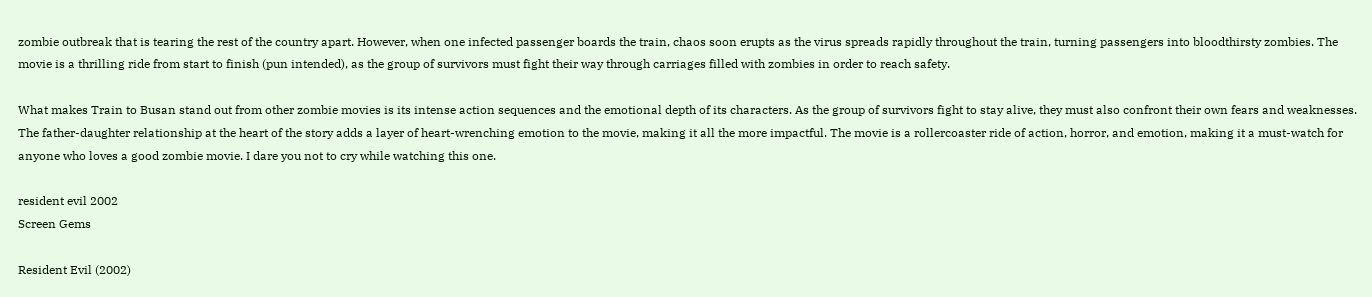zombie outbreak that is tearing the rest of the country apart. However, when one infected passenger boards the train, chaos soon erupts as the virus spreads rapidly throughout the train, turning passengers into bloodthirsty zombies. The movie is a thrilling ride from start to finish (pun intended), as the group of survivors must fight their way through carriages filled with zombies in order to reach safety.

What makes Train to Busan stand out from other zombie movies is its intense action sequences and the emotional depth of its characters. As the group of survivors fight to stay alive, they must also confront their own fears and weaknesses. The father-daughter relationship at the heart of the story adds a layer of heart-wrenching emotion to the movie, making it all the more impactful. The movie is a rollercoaster ride of action, horror, and emotion, making it a must-watch for anyone who loves a good zombie movie. I dare you not to cry while watching this one.

resident evil 2002
Screen Gems

Resident Evil (2002)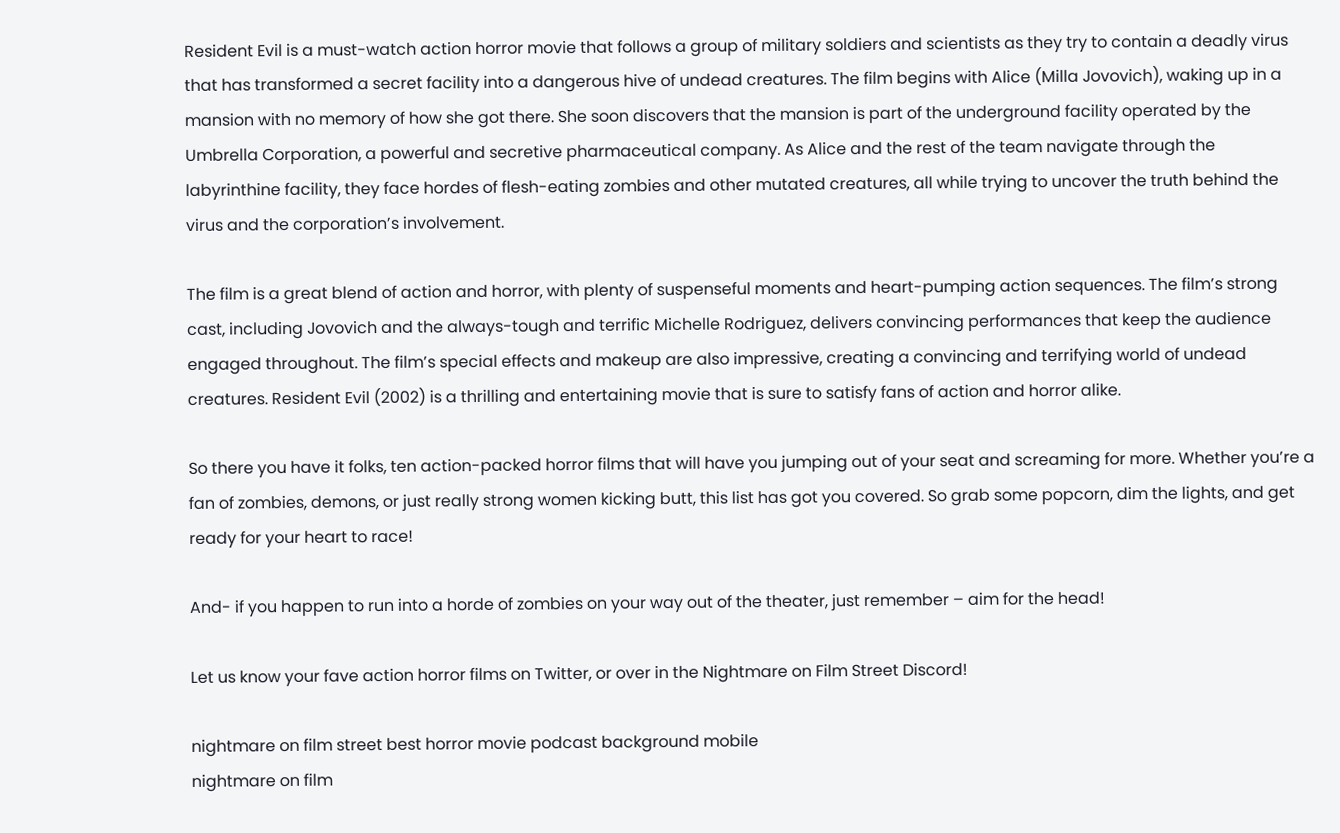Resident Evil is a must-watch action horror movie that follows a group of military soldiers and scientists as they try to contain a deadly virus that has transformed a secret facility into a dangerous hive of undead creatures. The film begins with Alice (Milla Jovovich), waking up in a mansion with no memory of how she got there. She soon discovers that the mansion is part of the underground facility operated by the Umbrella Corporation, a powerful and secretive pharmaceutical company. As Alice and the rest of the team navigate through the labyrinthine facility, they face hordes of flesh-eating zombies and other mutated creatures, all while trying to uncover the truth behind the virus and the corporation’s involvement.

The film is a great blend of action and horror, with plenty of suspenseful moments and heart-pumping action sequences. The film’s strong cast, including Jovovich and the always-tough and terrific Michelle Rodriguez, delivers convincing performances that keep the audience engaged throughout. The film’s special effects and makeup are also impressive, creating a convincing and terrifying world of undead creatures. Resident Evil (2002) is a thrilling and entertaining movie that is sure to satisfy fans of action and horror alike.

So there you have it folks, ten action-packed horror films that will have you jumping out of your seat and screaming for more. Whether you’re a fan of zombies, demons, or just really strong women kicking butt, this list has got you covered. So grab some popcorn, dim the lights, and get ready for your heart to race!

And- if you happen to run into a horde of zombies on your way out of the theater, just remember – aim for the head!

Let us know your fave action horror films on Twitter, or over in the Nightmare on Film Street Discord!

nightmare on film street best horror movie podcast background mobile
nightmare on film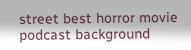street best horror movie podcast background